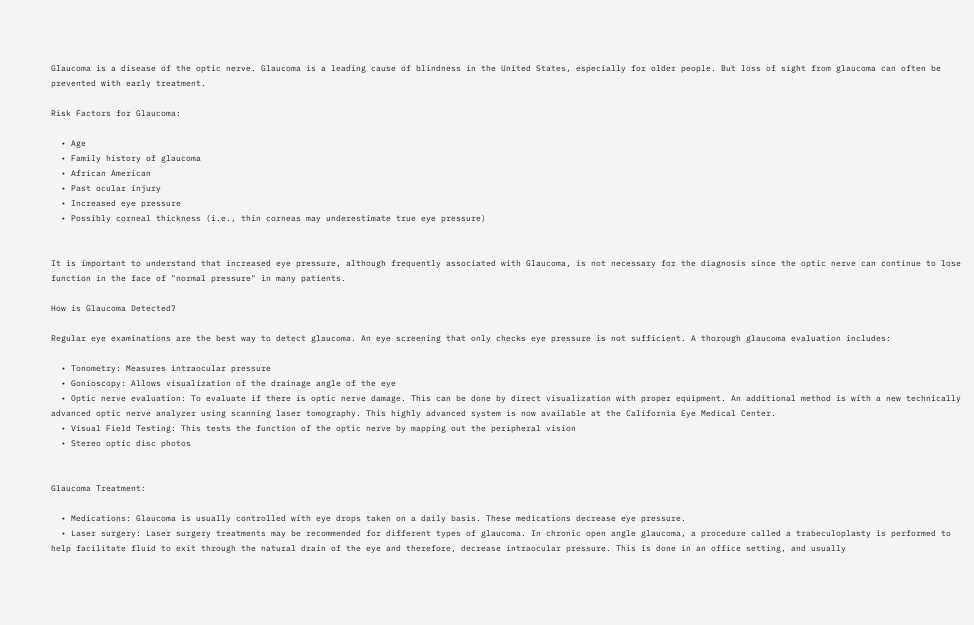Glaucoma is a disease of the optic nerve. Glaucoma is a leading cause of blindness in the United States, especially for older people. But loss of sight from glaucoma can often be prevented with early treatment.

Risk Factors for Glaucoma:

  • Age
  • Family history of glaucoma
  • African American
  • Past ocular injury
  • Increased eye pressure
  • Possibly corneal thickness (i.e., thin corneas may underestimate true eye pressure)


It is important to understand that increased eye pressure, although frequently associated with Glaucoma, is not necessary for the diagnosis since the optic nerve can continue to lose function in the face of "normal pressure" in many patients.

How is Glaucoma Detected?

Regular eye examinations are the best way to detect glaucoma. An eye screening that only checks eye pressure is not sufficient. A thorough glaucoma evaluation includes:

  • Tonometry: Measures intraocular pressure
  • Gonioscopy: Allows visualization of the drainage angle of the eye
  • Optic nerve evaluation: To evaluate if there is optic nerve damage. This can be done by direct visualization with proper equipment. An additional method is with a new technically advanced optic nerve analyzer using scanning laser tomography. This highly advanced system is now available at the California Eye Medical Center.
  • Visual Field Testing: This tests the function of the optic nerve by mapping out the peripheral vision
  • Stereo optic disc photos


Glaucoma Treatment:

  • Medications: Glaucoma is usually controlled with eye drops taken on a daily basis. These medications decrease eye pressure.
  • Laser surgery: Laser surgery treatments may be recommended for different types of glaucoma. In chronic open angle glaucoma, a procedure called a trabeculoplasty is performed to help facilitate fluid to exit through the natural drain of the eye and therefore, decrease intraocular pressure. This is done in an office setting, and usually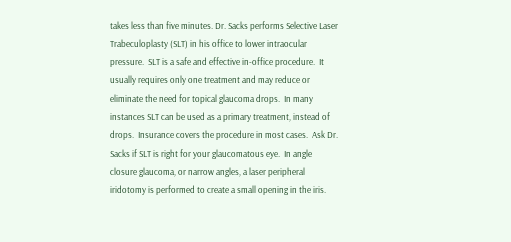takes less than five minutes. Dr. Sacks performs Selective Laser Trabeculoplasty (SLT) in his office to lower intraocular pressure.  SLT is a safe and effective in-office procedure.  It usually requires only one treatment and may reduce or eliminate the need for topical glaucoma drops.  In many instances SLT can be used as a primary treatment, instead of drops.  Insurance covers the procedure in most cases.  Ask Dr. Sacks if SLT is right for your glaucomatous eye.  In angle closure glaucoma, or narrow angles, a laser peripheral iridotomy is performed to create a small opening in the iris.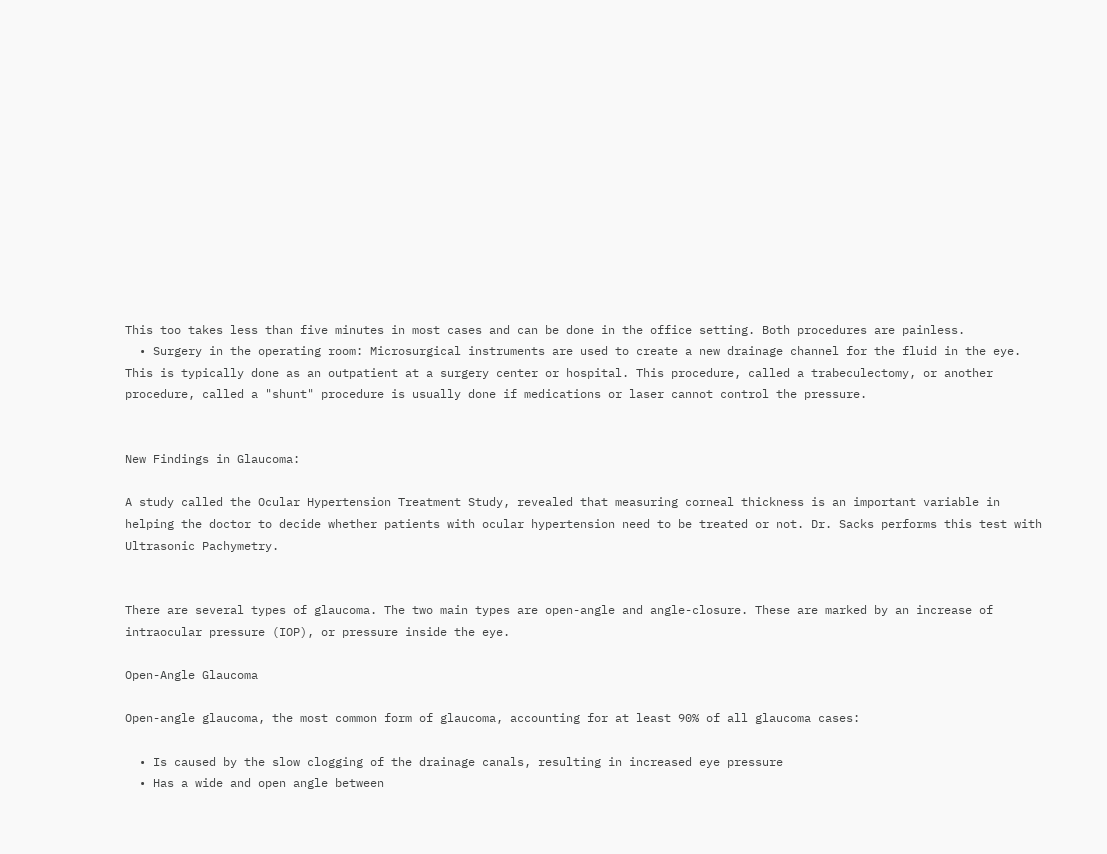This too takes less than five minutes in most cases and can be done in the office setting. Both procedures are painless.
  • Surgery in the operating room: Microsurgical instruments are used to create a new drainage channel for the fluid in the eye. This is typically done as an outpatient at a surgery center or hospital. This procedure, called a trabeculectomy, or another procedure, called a "shunt" procedure is usually done if medications or laser cannot control the pressure.


New Findings in Glaucoma:

A study called the Ocular Hypertension Treatment Study, revealed that measuring corneal thickness is an important variable in helping the doctor to decide whether patients with ocular hypertension need to be treated or not. Dr. Sacks performs this test with Ultrasonic Pachymetry.


There are several types of glaucoma. The two main types are open-angle and angle-closure. These are marked by an increase of intraocular pressure (IOP), or pressure inside the eye.

Open-Angle Glaucoma

Open-angle glaucoma, the most common form of glaucoma, accounting for at least 90% of all glaucoma cases:

  • Is caused by the slow clogging of the drainage canals, resulting in increased eye pressure
  • Has a wide and open angle between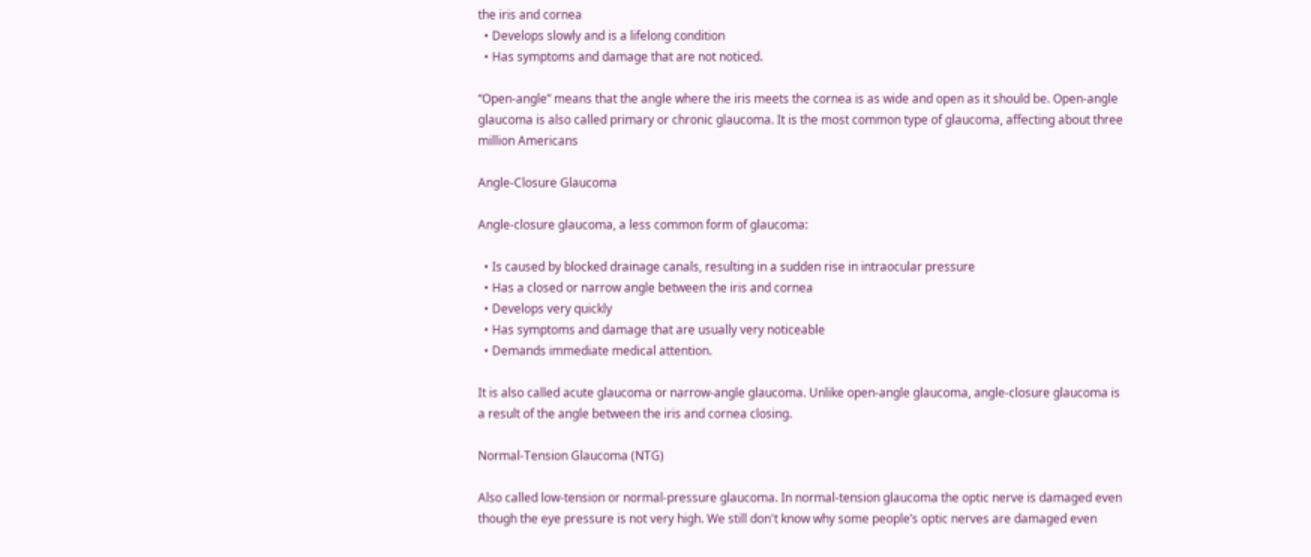the iris and cornea
  • Develops slowly and is a lifelong condition
  • Has symptoms and damage that are not noticed.

“Open-angle” means that the angle where the iris meets the cornea is as wide and open as it should be. Open-angle glaucoma is also called primary or chronic glaucoma. It is the most common type of glaucoma, affecting about three million Americans

Angle-Closure Glaucoma

Angle-closure glaucoma, a less common form of glaucoma:

  • Is caused by blocked drainage canals, resulting in a sudden rise in intraocular pressure
  • Has a closed or narrow angle between the iris and cornea
  • Develops very quickly
  • Has symptoms and damage that are usually very noticeable
  • Demands immediate medical attention.

It is also called acute glaucoma or narrow-angle glaucoma. Unlike open-angle glaucoma, angle-closure glaucoma is a result of the angle between the iris and cornea closing.

Normal-Tension Glaucoma (NTG)

Also called low-tension or normal-pressure glaucoma. In normal-tension glaucoma the optic nerve is damaged even though the eye pressure is not very high. We still don't know why some people’s optic nerves are damaged even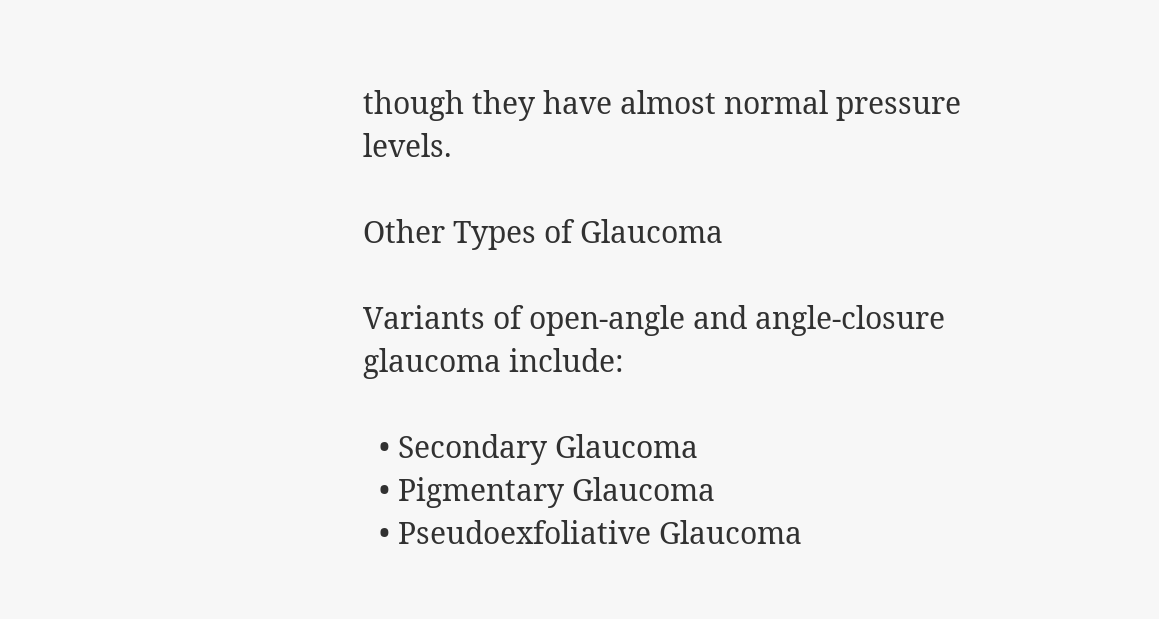though they have almost normal pressure levels.

Other Types of Glaucoma

Variants of open-angle and angle-closure glaucoma include:

  • Secondary Glaucoma
  • Pigmentary Glaucoma
  • Pseudoexfoliative Glaucoma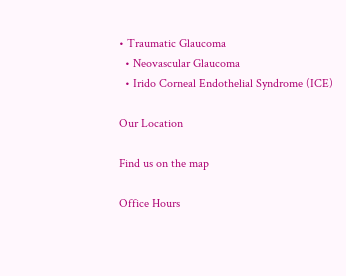• Traumatic Glaucoma
  • Neovascular Glaucoma
  • Irido Corneal Endothelial Syndrome (ICE)

Our Location

Find us on the map

Office Hours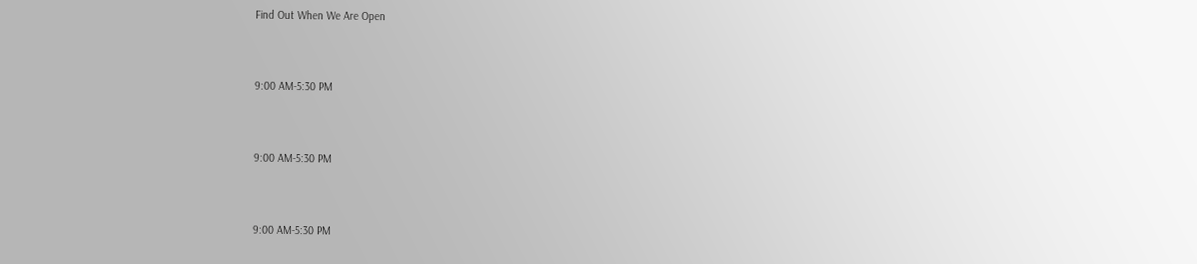Find Out When We Are Open


9:00 AM-5:30 PM


9:00 AM-5:30 PM


9:00 AM-5:30 PM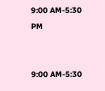9:00 AM-5:30 PM


9:00 AM-5:30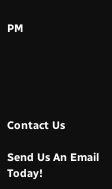PM





Contact Us

Send Us An Email Today!